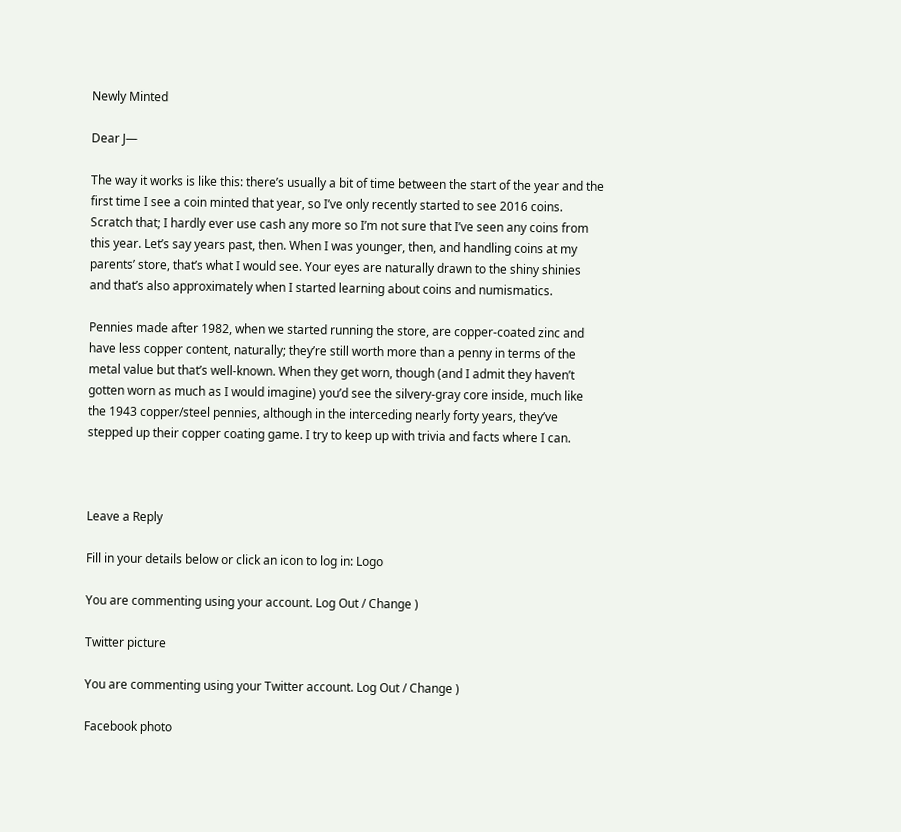Newly Minted

Dear J—

The way it works is like this: there’s usually a bit of time between the start of the year and the first time I see a coin minted that year, so I’ve only recently started to see 2016 coins. Scratch that; I hardly ever use cash any more so I’m not sure that I’ve seen any coins from this year. Let’s say years past, then. When I was younger, then, and handling coins at my parents’ store, that’s what I would see. Your eyes are naturally drawn to the shiny shinies and that’s also approximately when I started learning about coins and numismatics.

Pennies made after 1982, when we started running the store, are copper-coated zinc and have less copper content, naturally; they’re still worth more than a penny in terms of the metal value but that’s well-known. When they get worn, though (and I admit they haven’t gotten worn as much as I would imagine) you’d see the silvery-gray core inside, much like the 1943 copper/steel pennies, although in the interceding nearly forty years, they’ve stepped up their copper coating game. I try to keep up with trivia and facts where I can.



Leave a Reply

Fill in your details below or click an icon to log in: Logo

You are commenting using your account. Log Out / Change )

Twitter picture

You are commenting using your Twitter account. Log Out / Change )

Facebook photo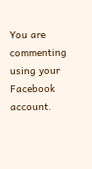You are commenting using your Facebook account.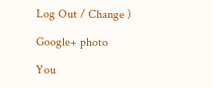Log Out / Change )

Google+ photo

You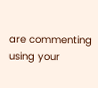are commenting using your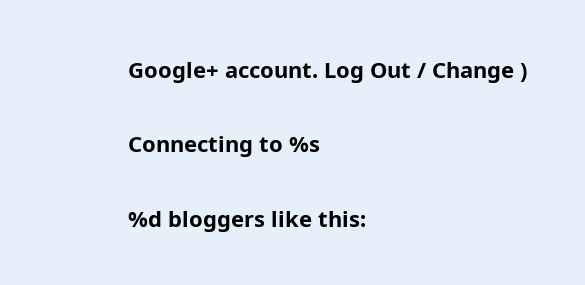Google+ account. Log Out / Change )

Connecting to %s

%d bloggers like this: